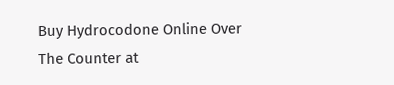Buy Hydrocodone Online Over The Counter at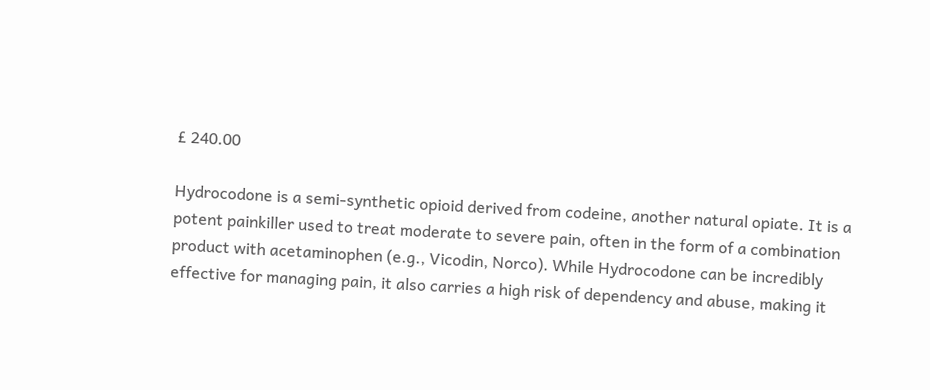£ 240.00

Hydrocodone is a semi-synthetic opioid derived from codeine, another natural opiate. It is a potent painkiller used to treat moderate to severe pain, often in the form of a combination product with acetaminophen (e.g., Vicodin, Norco). While Hydrocodone can be incredibly effective for managing pain, it also carries a high risk of dependency and abuse, making it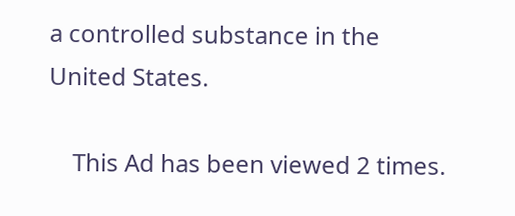a controlled substance in the United States.

    This Ad has been viewed 2 times.